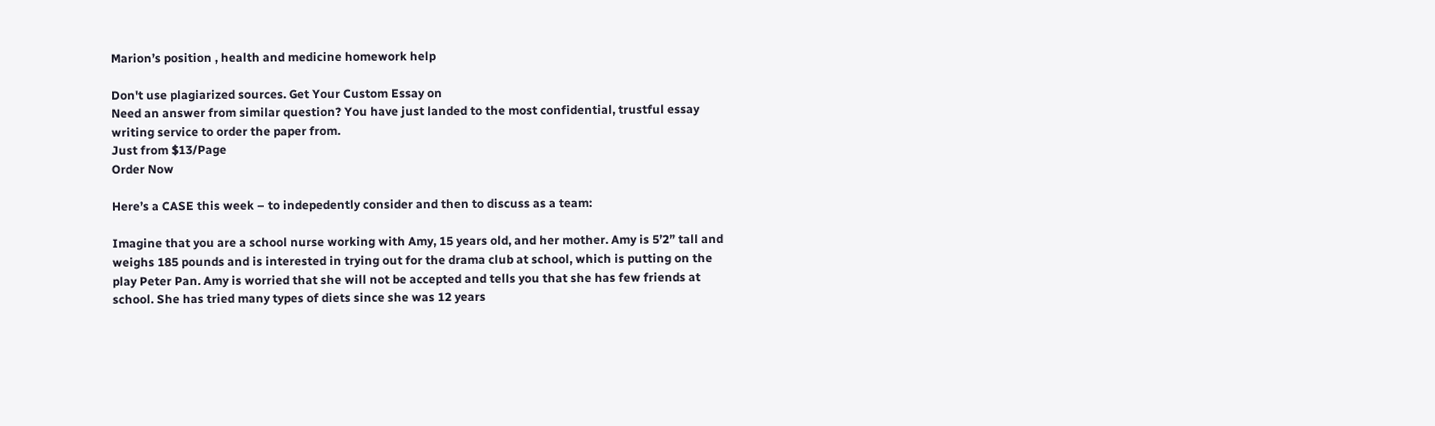Marion’s position , health and medicine homework help

Don't use plagiarized sources. Get Your Custom Essay on
Need an answer from similar question? You have just landed to the most confidential, trustful essay writing service to order the paper from.
Just from $13/Page
Order Now

Here’s a CASE this week – to indepedently consider and then to discuss as a team:

Imagine that you are a school nurse working with Amy, 15 years old, and her mother. Amy is 5’2” tall and weighs 185 pounds and is interested in trying out for the drama club at school, which is putting on the play Peter Pan. Amy is worried that she will not be accepted and tells you that she has few friends at school. She has tried many types of diets since she was 12 years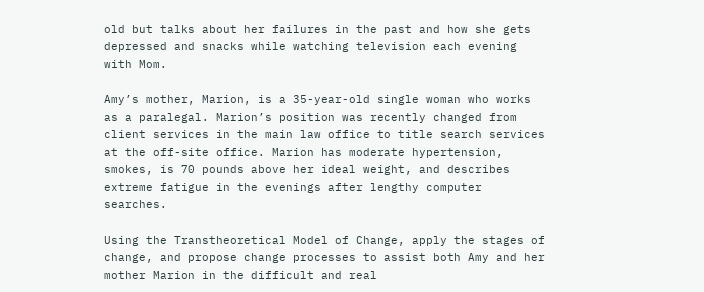old but talks about her failures in the past and how she gets depressed and snacks while watching television each evening with Mom.

Amy’s mother, Marion, is a 35-year-old single woman who works as a paralegal. Marion’s position was recently changed from client services in the main law office to title search services at the off-site office. Marion has moderate hypertension, smokes, is 70 pounds above her ideal weight, and describes extreme fatigue in the evenings after lengthy computer searches.

Using the Transtheoretical Model of Change, apply the stages of change, and propose change processes to assist both Amy and her mother Marion in the difficult and real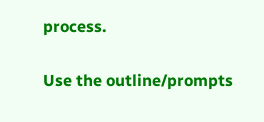process.

Use the outline/prompts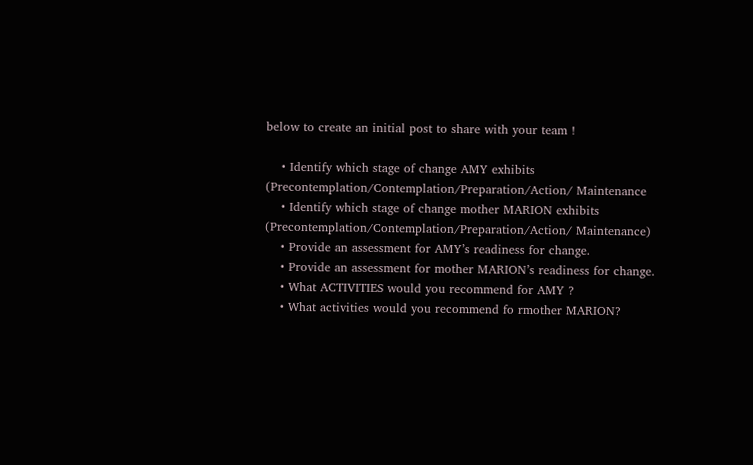below to create an initial post to share with your team !

    • Identify which stage of change AMY exhibits (Precontemplation/Contemplation/Preparation/Action/ Maintenance
    • Identify which stage of change mother MARION exhibits (Precontemplation/Contemplation/Preparation/Action/ Maintenance)
    • Provide an assessment for AMY’s readiness for change.
    • Provide an assessment for mother MARION’s readiness for change.
    • What ACTIVITIES would you recommend for AMY ?
    • What activities would you recommend fo rmother MARION?